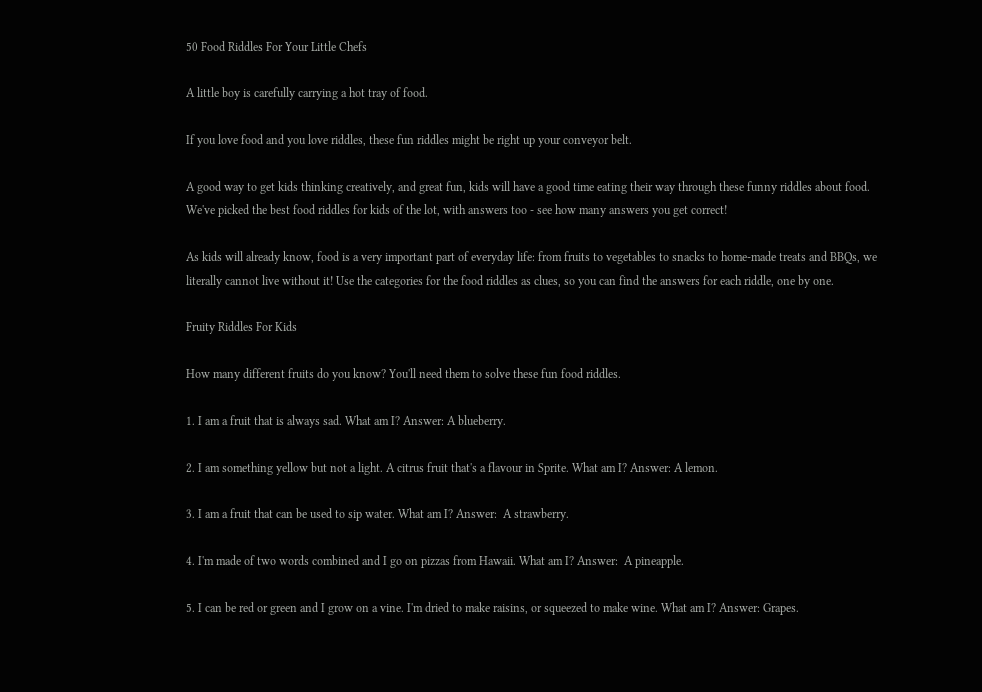50 Food Riddles For Your Little Chefs

A little boy is carefully carrying a hot tray of food.

If you love food and you love riddles, these fun riddles might be right up your conveyor belt.

A good way to get kids thinking creatively, and great fun, kids will have a good time eating their way through these funny riddles about food. We've picked the best food riddles for kids of the lot, with answers too - see how many answers you get correct!

As kids will already know, food is a very important part of everyday life: from fruits to vegetables to snacks to home-made treats and BBQs, we literally cannot live without it! Use the categories for the food riddles as clues, so you can find the answers for each riddle, one by one.

Fruity Riddles For Kids

How many different fruits do you know? You'll need them to solve these fun food riddles.

1. I am a fruit that is always sad. What am I? Answer: A blueberry.

2. I am something yellow but not a light. A citrus fruit that's a flavour in Sprite. What am I? Answer: A lemon.

3. I am a fruit that can be used to sip water. What am I? Answer:  A strawberry.

4. I'm made of two words combined and I go on pizzas from Hawaii. What am I? Answer:  A pineapple.

5. I can be red or green and I grow on a vine. I'm dried to make raisins, or squeezed to make wine. What am I? Answer: Grapes.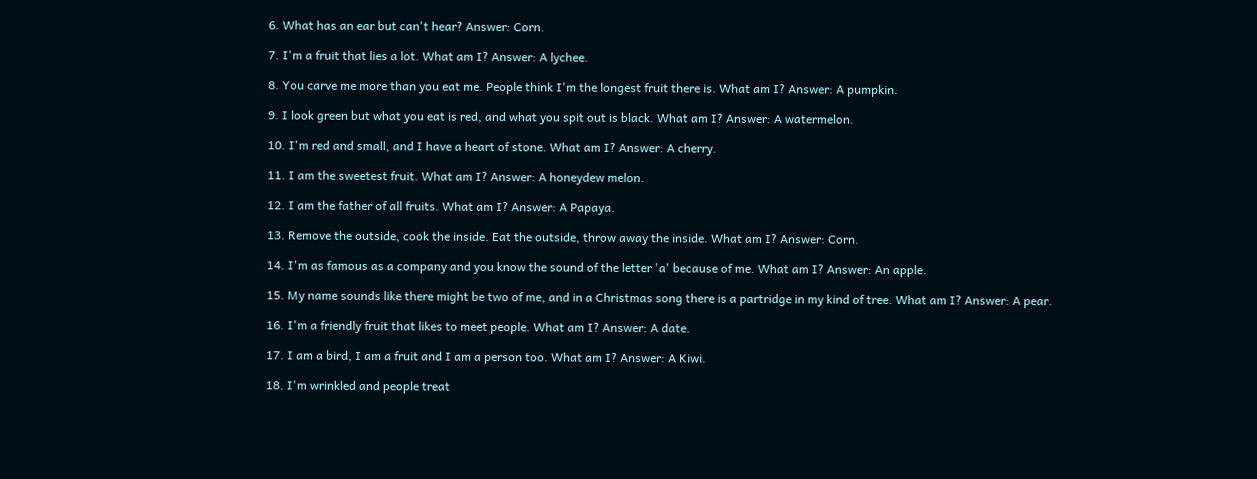6. What has an ear but can't hear? Answer: Corn.

7. I'm a fruit that lies a lot. What am I? Answer: A lychee.

8. You carve me more than you eat me. People think I'm the longest fruit there is. What am I? Answer: A pumpkin.

9. I look green but what you eat is red, and what you spit out is black. What am I? Answer: A watermelon.

10. I'm red and small, and I have a heart of stone. What am I? Answer: A cherry.

11. I am the sweetest fruit. What am I? Answer: A honeydew melon.

12. I am the father of all fruits. What am I? Answer: A Papaya.

13. Remove the outside, cook the inside. Eat the outside, throw away the inside. What am I? Answer: Corn.

14. I'm as famous as a company and you know the sound of the letter 'a' because of me. What am I? Answer: An apple.

15. My name sounds like there might be two of me, and in a Christmas song there is a partridge in my kind of tree. What am I? Answer: A pear.

16. I'm a friendly fruit that likes to meet people. What am I? Answer: A date.

17. I am a bird, I am a fruit and I am a person too. What am I? Answer: A Kiwi.

18. I'm wrinkled and people treat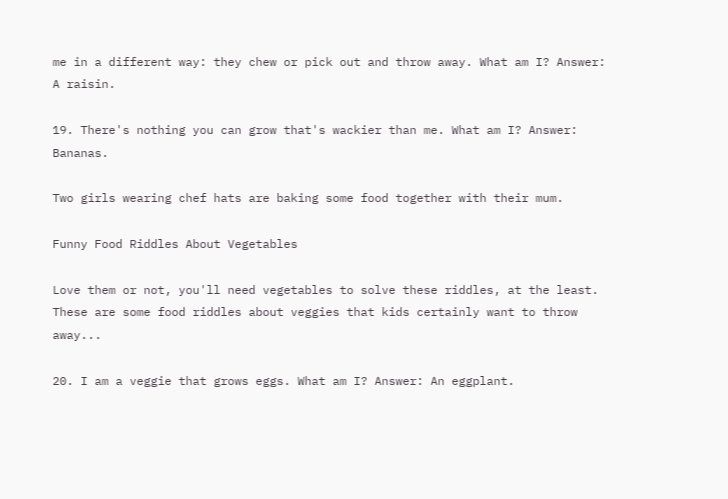me in a different way: they chew or pick out and throw away. What am I? Answer: A raisin.

19. There's nothing you can grow that's wackier than me. What am I? Answer: Bananas.

Two girls wearing chef hats are baking some food together with their mum.

Funny Food Riddles About Vegetables

Love them or not, you'll need vegetables to solve these riddles, at the least. These are some food riddles about veggies that kids certainly want to throw away...

20. I am a veggie that grows eggs. What am I? Answer: An eggplant.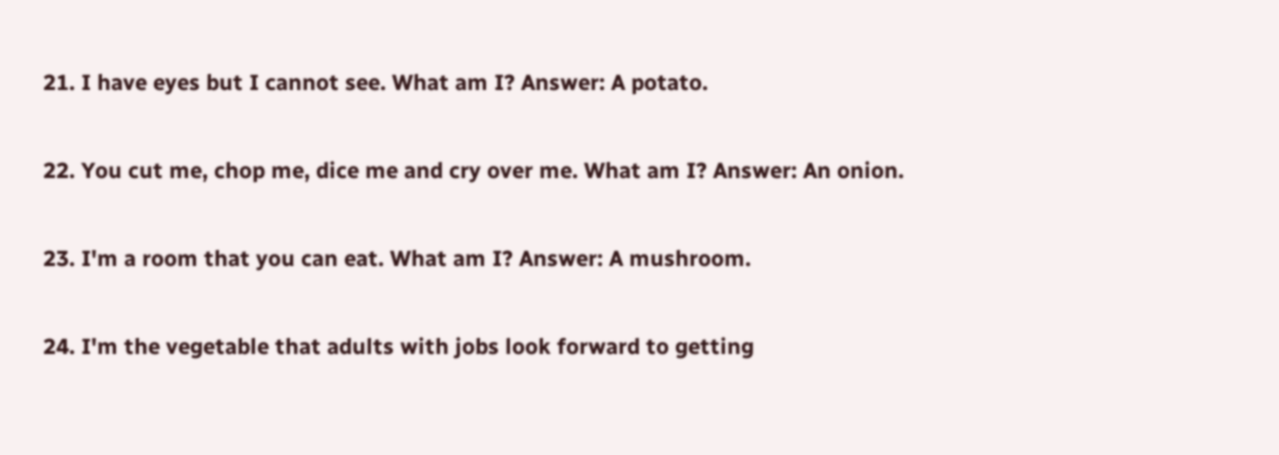21. I have eyes but I cannot see. What am I? Answer: A potato.

22. You cut me, chop me, dice me and cry over me. What am I? Answer: An onion.

23. I'm a room that you can eat. What am I? Answer: A mushroom.

24. I'm the vegetable that adults with jobs look forward to getting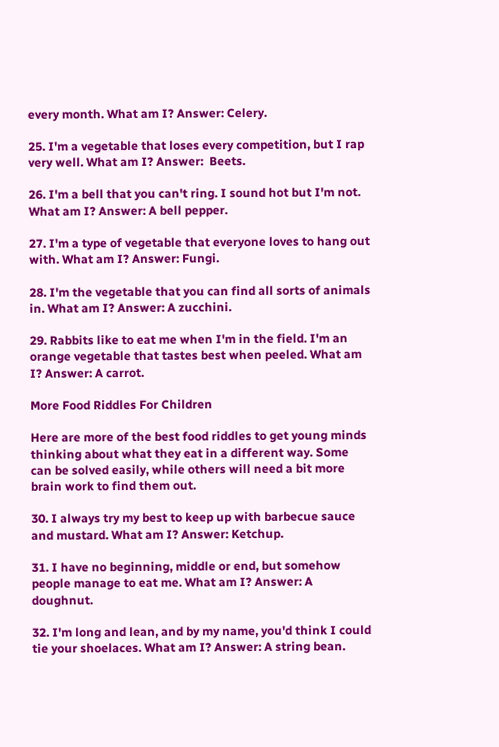every month. What am I? Answer: Celery.

25. I'm a vegetable that loses every competition, but I rap very well. What am I? Answer:  Beets.

26. I'm a bell that you can't ring. I sound hot but I'm not. What am I? Answer: A bell pepper.

27. I'm a type of vegetable that everyone loves to hang out with. What am I? Answer: Fungi.

28. I'm the vegetable that you can find all sorts of animals in. What am I? Answer: A zucchini.

29. Rabbits like to eat me when I'm in the field. I'm an orange vegetable that tastes best when peeled. What am I? Answer: A carrot.

More Food Riddles For Children

Here are more of the best food riddles to get young minds thinking about what they eat in a different way. Some can be solved easily, while others will need a bit more brain work to find them out.

30. I always try my best to keep up with barbecue sauce and mustard. What am I? Answer: Ketchup.

31. I have no beginning, middle or end, but somehow people manage to eat me. What am I? Answer: A doughnut.

32. I'm long and lean, and by my name, you'd think I could tie your shoelaces. What am I? Answer: A string bean.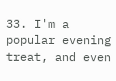33. I'm a popular evening treat, and even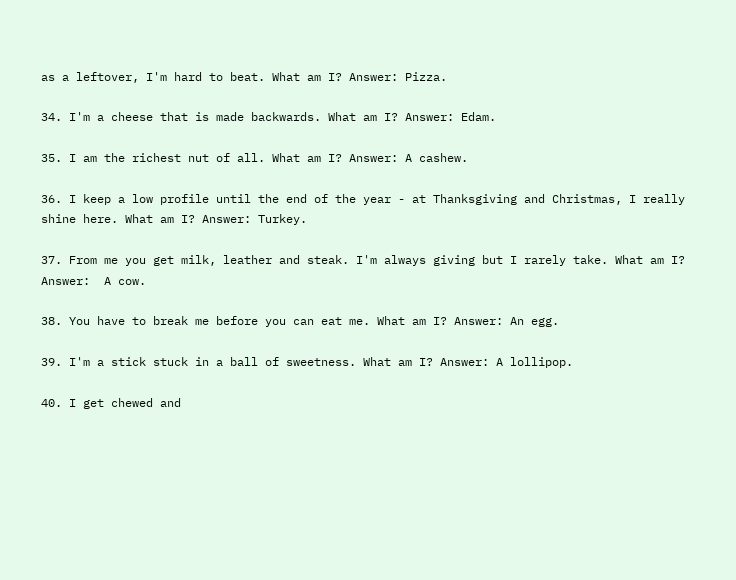as a leftover, I'm hard to beat. What am I? Answer: Pizza.

34. I'm a cheese that is made backwards. What am I? Answer: Edam.

35. I am the richest nut of all. What am I? Answer: A cashew.

36. I keep a low profile until the end of the year - at Thanksgiving and Christmas, I really shine here. What am I? Answer: Turkey.

37. From me you get milk, leather and steak. I'm always giving but I rarely take. What am I? Answer:  A cow.

38. You have to break me before you can eat me. What am I? Answer: An egg.

39. I'm a stick stuck in a ball of sweetness. What am I? Answer: A lollipop.

40. I get chewed and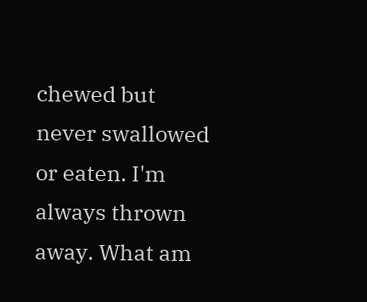chewed but never swallowed or eaten. I'm always thrown away. What am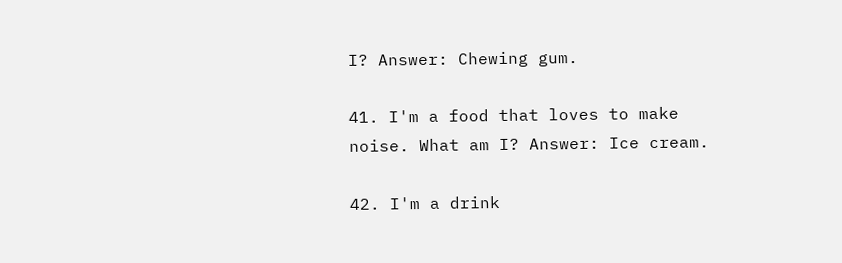I? Answer: Chewing gum.

41. I'm a food that loves to make noise. What am I? Answer: Ice cream.

42. I'm a drink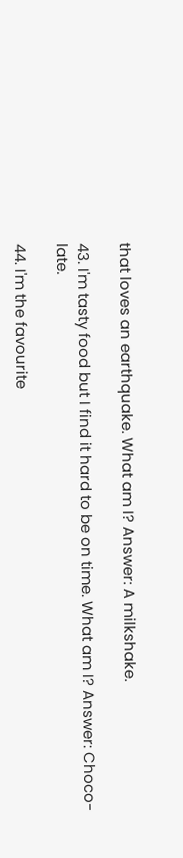that loves an earthquake. What am I? Answer: A milkshake.

43. I'm tasty food but I find it hard to be on time. What am I? Answer: Choco-late.

44. I'm the favourite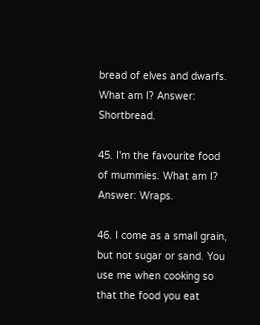bread of elves and dwarfs. What am I? Answer: Shortbread.

45. I'm the favourite food of mummies. What am I? Answer: Wraps.

46. I come as a small grain, but not sugar or sand. You use me when cooking so that the food you eat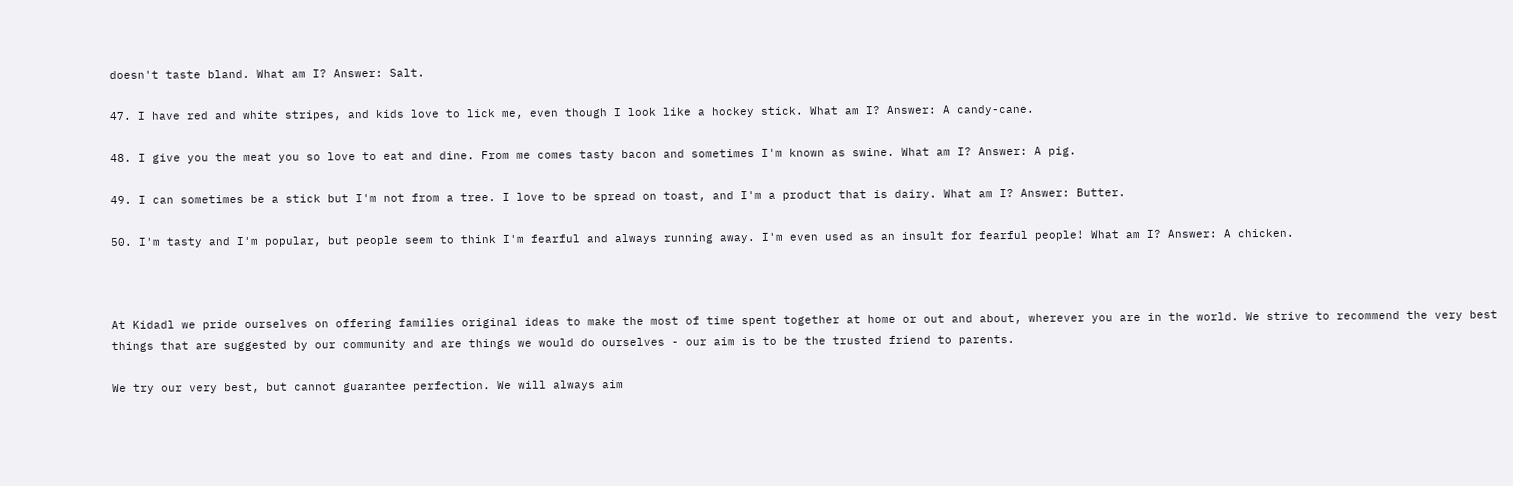doesn't taste bland. What am I? Answer: Salt.

47. I have red and white stripes, and kids love to lick me, even though I look like a hockey stick. What am I? Answer: A candy-cane.

48. I give you the meat you so love to eat and dine. From me comes tasty bacon and sometimes I'm known as swine. What am I? Answer: A pig.

49. I can sometimes be a stick but I'm not from a tree. I love to be spread on toast, and I'm a product that is dairy. What am I? Answer: Butter.

50. I'm tasty and I'm popular, but people seem to think I'm fearful and always running away. I'm even used as an insult for fearful people! What am I? Answer: A chicken.



At Kidadl we pride ourselves on offering families original ideas to make the most of time spent together at home or out and about, wherever you are in the world. We strive to recommend the very best things that are suggested by our community and are things we would do ourselves - our aim is to be the trusted friend to parents.

We try our very best, but cannot guarantee perfection. We will always aim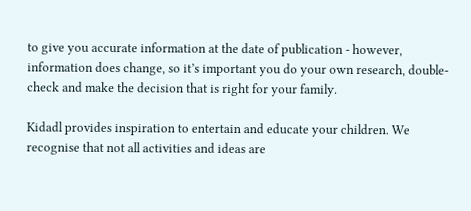to give you accurate information at the date of publication - however, information does change, so it’s important you do your own research, double-check and make the decision that is right for your family.

Kidadl provides inspiration to entertain and educate your children. We recognise that not all activities and ideas are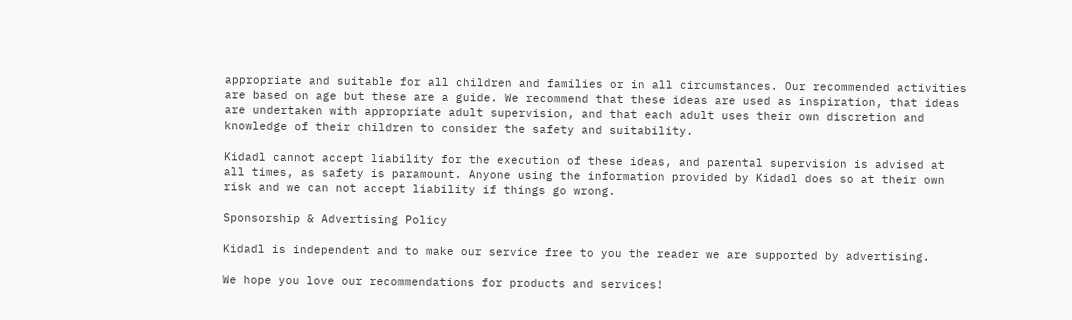appropriate and suitable for all children and families or in all circumstances. Our recommended activities are based on age but these are a guide. We recommend that these ideas are used as inspiration, that ideas are undertaken with appropriate adult supervision, and that each adult uses their own discretion and knowledge of their children to consider the safety and suitability.

Kidadl cannot accept liability for the execution of these ideas, and parental supervision is advised at all times, as safety is paramount. Anyone using the information provided by Kidadl does so at their own risk and we can not accept liability if things go wrong.

Sponsorship & Advertising Policy

Kidadl is independent and to make our service free to you the reader we are supported by advertising.

We hope you love our recommendations for products and services!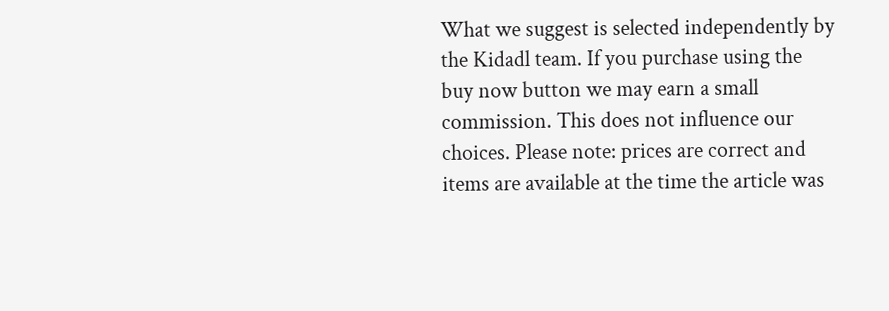What we suggest is selected independently by the Kidadl team. If you purchase using the buy now button we may earn a small commission. This does not influence our choices. Please note: prices are correct and items are available at the time the article was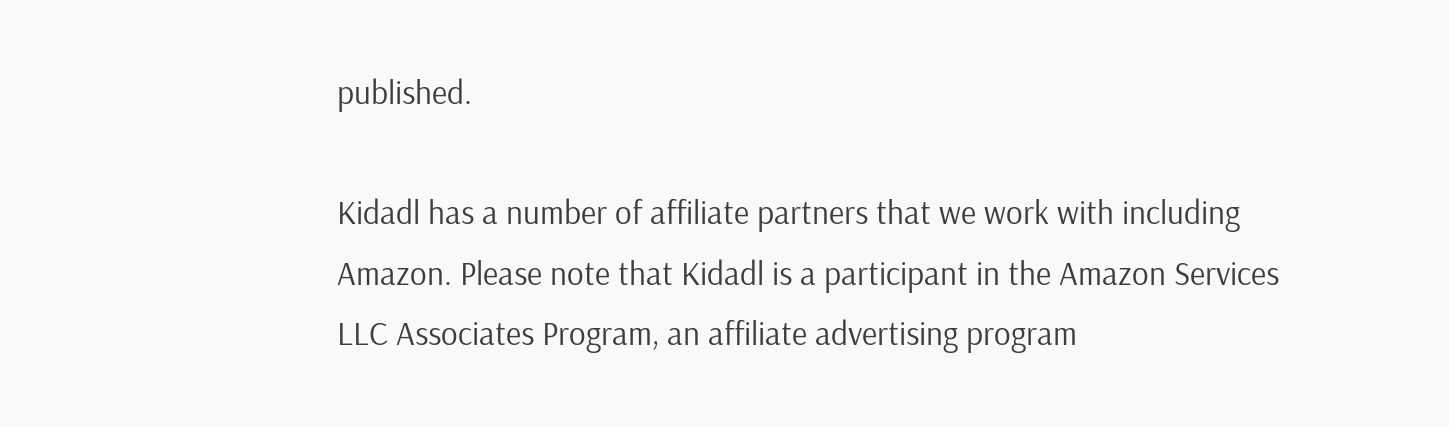published.

Kidadl has a number of affiliate partners that we work with including Amazon. Please note that Kidadl is a participant in the Amazon Services LLC Associates Program, an affiliate advertising program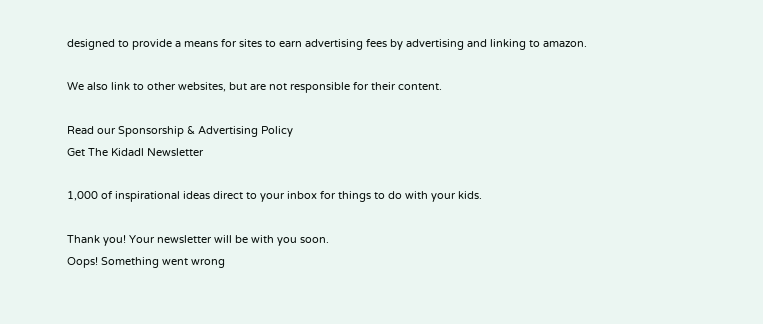designed to provide a means for sites to earn advertising fees by advertising and linking to amazon.

We also link to other websites, but are not responsible for their content.

Read our Sponsorship & Advertising Policy
Get The Kidadl Newsletter

1,000 of inspirational ideas direct to your inbox for things to do with your kids.

Thank you! Your newsletter will be with you soon.
Oops! Something went wrong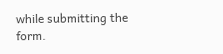while submitting the form.